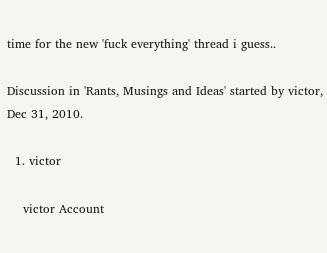time for the new 'fuck everything' thread i guess..

Discussion in 'Rants, Musings and Ideas' started by victor, Dec 31, 2010.

  1. victor

    victor Account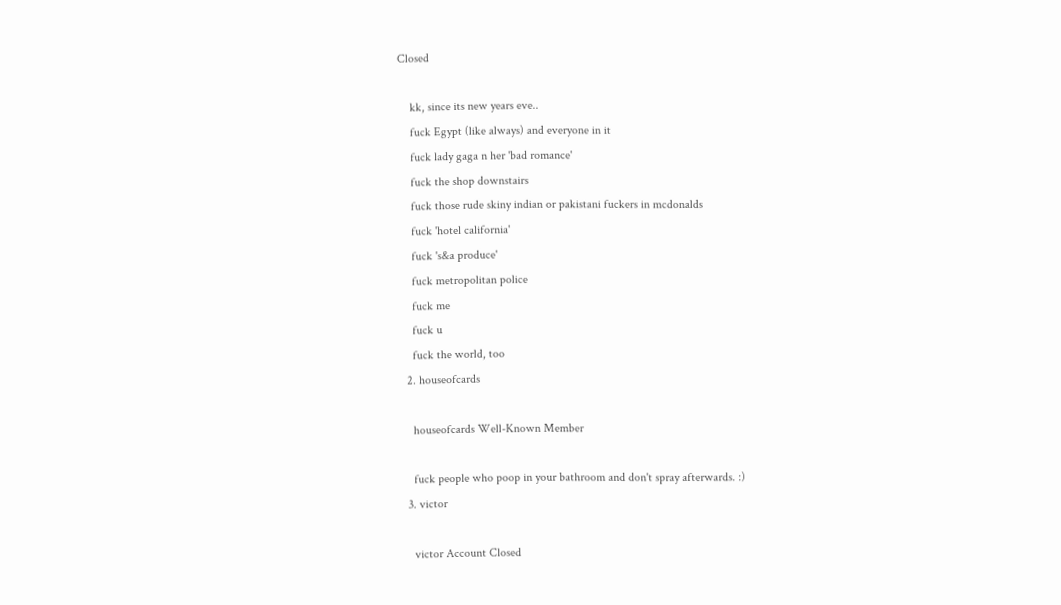Closed

    kk, since its new years eve..
    fuck Egypt (like always) and everyone in it
    fuck lady gaga n her 'bad romance'
    fuck the shop downstairs
    fuck those rude skiny indian or pakistani fuckers in mcdonalds
    fuck 'hotel california'
    fuck 's&a produce'
    fuck metropolitan police
    fuck me
    fuck u
    fuck the world, too
  2. houseofcards

    houseofcards Well-Known Member

    fuck people who poop in your bathroom and don't spray afterwards. :)
  3. victor

    victor Account Closed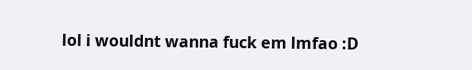lol i wouldnt wanna fuck em lmfao :D